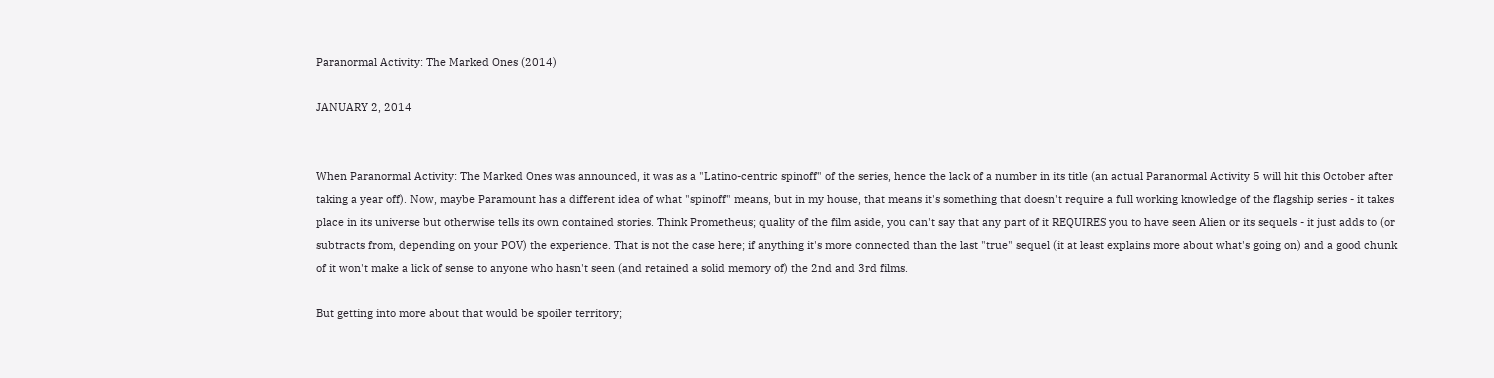Paranormal Activity: The Marked Ones (2014)

JANUARY 2, 2014


When Paranormal Activity: The Marked Ones was announced, it was as a "Latino-centric spinoff" of the series, hence the lack of a number in its title (an actual Paranormal Activity 5 will hit this October after taking a year off). Now, maybe Paramount has a different idea of what "spinoff" means, but in my house, that means it's something that doesn't require a full working knowledge of the flagship series - it takes place in its universe but otherwise tells its own contained stories. Think Prometheus; quality of the film aside, you can't say that any part of it REQUIRES you to have seen Alien or its sequels - it just adds to (or subtracts from, depending on your POV) the experience. That is not the case here; if anything it's more connected than the last "true" sequel (it at least explains more about what's going on) and a good chunk of it won't make a lick of sense to anyone who hasn't seen (and retained a solid memory of) the 2nd and 3rd films.

But getting into more about that would be spoiler territory;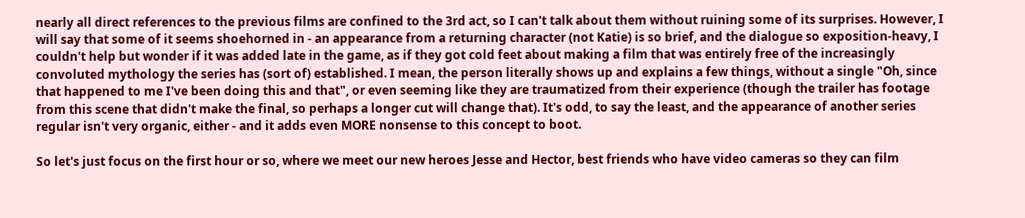nearly all direct references to the previous films are confined to the 3rd act, so I can't talk about them without ruining some of its surprises. However, I will say that some of it seems shoehorned in - an appearance from a returning character (not Katie) is so brief, and the dialogue so exposition-heavy, I couldn't help but wonder if it was added late in the game, as if they got cold feet about making a film that was entirely free of the increasingly convoluted mythology the series has (sort of) established. I mean, the person literally shows up and explains a few things, without a single "Oh, since that happened to me I've been doing this and that", or even seeming like they are traumatized from their experience (though the trailer has footage from this scene that didn't make the final, so perhaps a longer cut will change that). It's odd, to say the least, and the appearance of another series regular isn't very organic, either - and it adds even MORE nonsense to this concept to boot.

So let's just focus on the first hour or so, where we meet our new heroes Jesse and Hector, best friends who have video cameras so they can film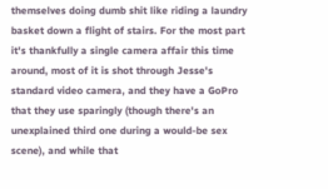themselves doing dumb shit like riding a laundry basket down a flight of stairs. For the most part it's thankfully a single camera affair this time around, most of it is shot through Jesse's standard video camera, and they have a GoPro that they use sparingly (though there's an unexplained third one during a would-be sex scene), and while that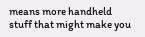means more handheld stuff that might make you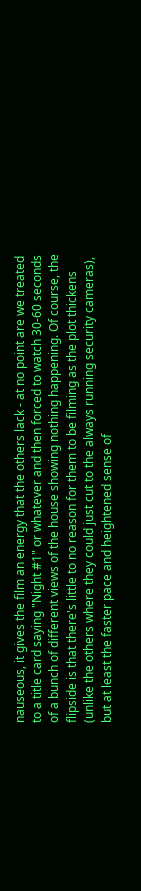nauseous, it gives the film an energy that the others lack - at no point are we treated to a title card saying "Night #1" or whatever and then forced to watch 30-60 seconds of a bunch of different views of the house showing nothing happening. Of course, the flipside is that there's little to no reason for them to be filming as the plot thickens (unlike the others where they could just cut to the always running security cameras), but at least the faster pace and heightened sense of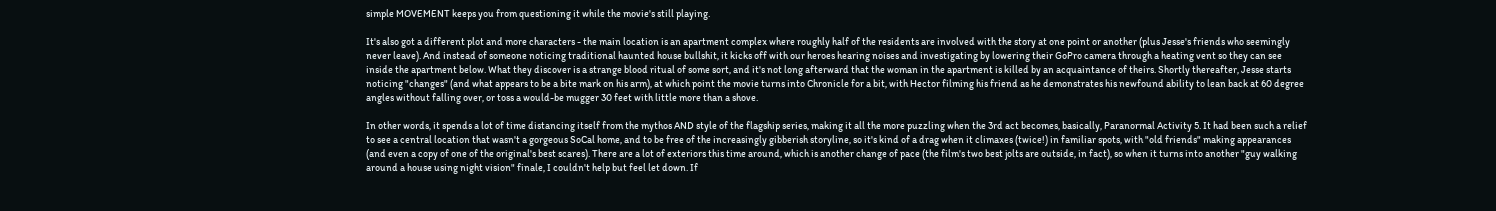simple MOVEMENT keeps you from questioning it while the movie's still playing.

It's also got a different plot and more characters - the main location is an apartment complex where roughly half of the residents are involved with the story at one point or another (plus Jesse's friends who seemingly never leave). And instead of someone noticing traditional haunted house bullshit, it kicks off with our heroes hearing noises and investigating by lowering their GoPro camera through a heating vent so they can see inside the apartment below. What they discover is a strange blood ritual of some sort, and it's not long afterward that the woman in the apartment is killed by an acquaintance of theirs. Shortly thereafter, Jesse starts noticing "changes" (and what appears to be a bite mark on his arm), at which point the movie turns into Chronicle for a bit, with Hector filming his friend as he demonstrates his newfound ability to lean back at 60 degree angles without falling over, or toss a would-be mugger 30 feet with little more than a shove.

In other words, it spends a lot of time distancing itself from the mythos AND style of the flagship series, making it all the more puzzling when the 3rd act becomes, basically, Paranormal Activity 5. It had been such a relief to see a central location that wasn't a gorgeous SoCal home, and to be free of the increasingly gibberish storyline, so it's kind of a drag when it climaxes (twice!) in familiar spots, with "old friends" making appearances (and even a copy of one of the original's best scares). There are a lot of exteriors this time around, which is another change of pace (the film's two best jolts are outside, in fact), so when it turns into another "guy walking around a house using night vision" finale, I couldn't help but feel let down. If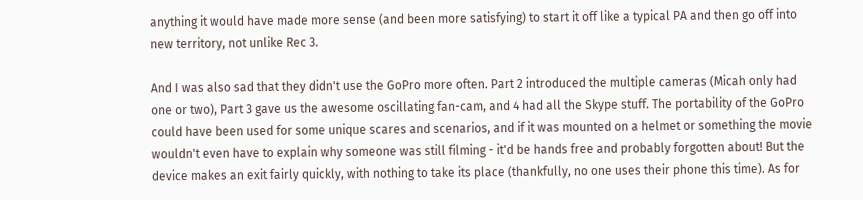anything it would have made more sense (and been more satisfying) to start it off like a typical PA and then go off into new territory, not unlike Rec 3.

And I was also sad that they didn't use the GoPro more often. Part 2 introduced the multiple cameras (Micah only had one or two), Part 3 gave us the awesome oscillating fan-cam, and 4 had all the Skype stuff. The portability of the GoPro could have been used for some unique scares and scenarios, and if it was mounted on a helmet or something the movie wouldn't even have to explain why someone was still filming - it'd be hands free and probably forgotten about! But the device makes an exit fairly quickly, with nothing to take its place (thankfully, no one uses their phone this time). As for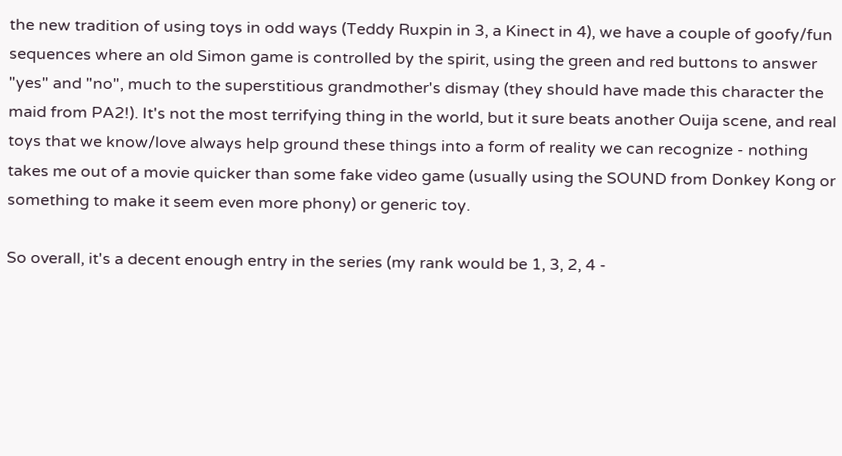the new tradition of using toys in odd ways (Teddy Ruxpin in 3, a Kinect in 4), we have a couple of goofy/fun sequences where an old Simon game is controlled by the spirit, using the green and red buttons to answer "yes" and "no", much to the superstitious grandmother's dismay (they should have made this character the maid from PA2!). It's not the most terrifying thing in the world, but it sure beats another Ouija scene, and real toys that we know/love always help ground these things into a form of reality we can recognize - nothing takes me out of a movie quicker than some fake video game (usually using the SOUND from Donkey Kong or something to make it seem even more phony) or generic toy.

So overall, it's a decent enough entry in the series (my rank would be 1, 3, 2, 4 -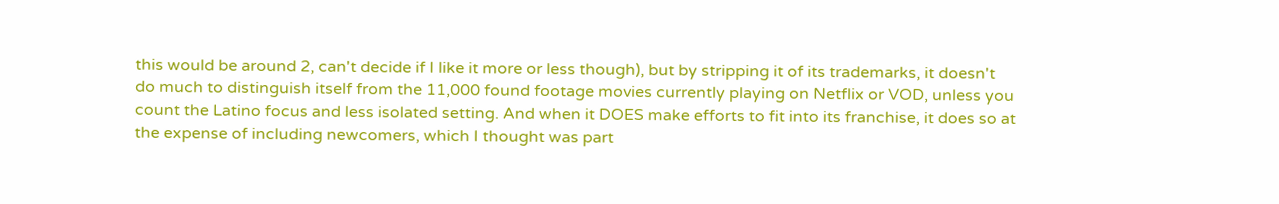this would be around 2, can't decide if I like it more or less though), but by stripping it of its trademarks, it doesn't do much to distinguish itself from the 11,000 found footage movies currently playing on Netflix or VOD, unless you count the Latino focus and less isolated setting. And when it DOES make efforts to fit into its franchise, it does so at the expense of including newcomers, which I thought was part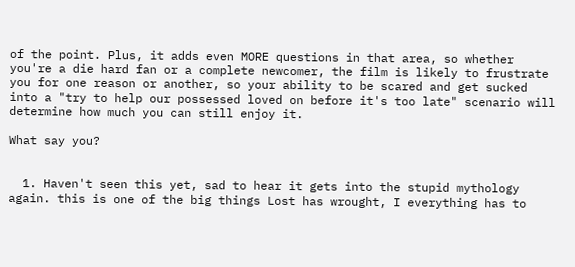of the point. Plus, it adds even MORE questions in that area, so whether you're a die hard fan or a complete newcomer, the film is likely to frustrate you for one reason or another, so your ability to be scared and get sucked into a "try to help our possessed loved on before it's too late" scenario will determine how much you can still enjoy it.

What say you?


  1. Haven't seen this yet, sad to hear it gets into the stupid mythology again. this is one of the big things Lost has wrought, I everything has to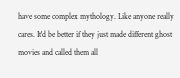have some complex mythology. Like anyone really cares. It'd be better if they just made different ghost movies and called them all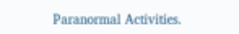Paranormal Activities.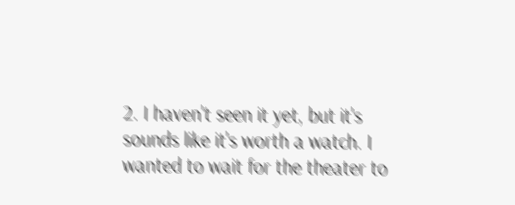2. I haven't seen it yet, but it's sounds like it's worth a watch. I wanted to wait for the theater to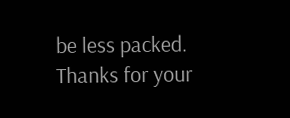be less packed. Thanks for your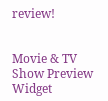review!


Movie & TV Show Preview Widget